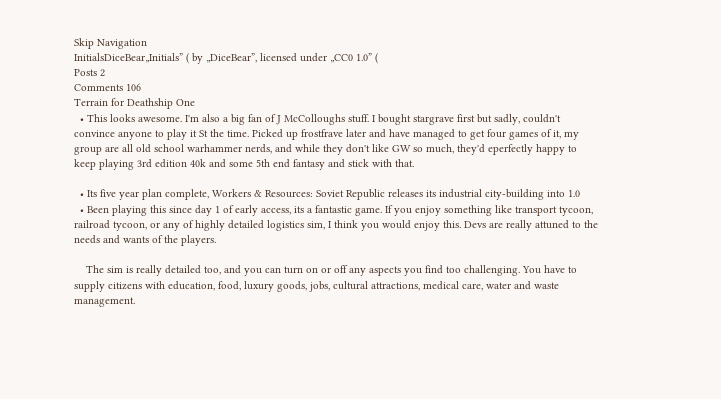Skip Navigation
InitialsDiceBear„Initials” ( by „DiceBear”, licensed under „CC0 1.0” (
Posts 2
Comments 106
Terrain for Deathship One
  • This looks awesome. I'm also a big fan of J McColloughs stuff. I bought stargrave first but sadly, couldn't convince anyone to play it St the time. Picked up frostfrave later and have managed to get four games of it, my group are all old school warhammer nerds, and while they don't like GW so much, they'd eperfectly happy to keep playing 3rd edition 40k and some 5th end fantasy and stick with that.

  • Its five year plan complete, Workers & Resources: Soviet Republic releases its industrial city-building into 1.0
  • Been playing this since day 1 of early access, its a fantastic game. If you enjoy something like transport tycoon, railroad tycoon, or any of highly detailed logistics sim, I think you would enjoy this. Devs are really attuned to the needs and wants of the players.

    The sim is really detailed too, and you can turn on or off any aspects you find too challenging. You have to supply citizens with education, food, luxury goods, jobs, cultural attractions, medical care, water and waste management.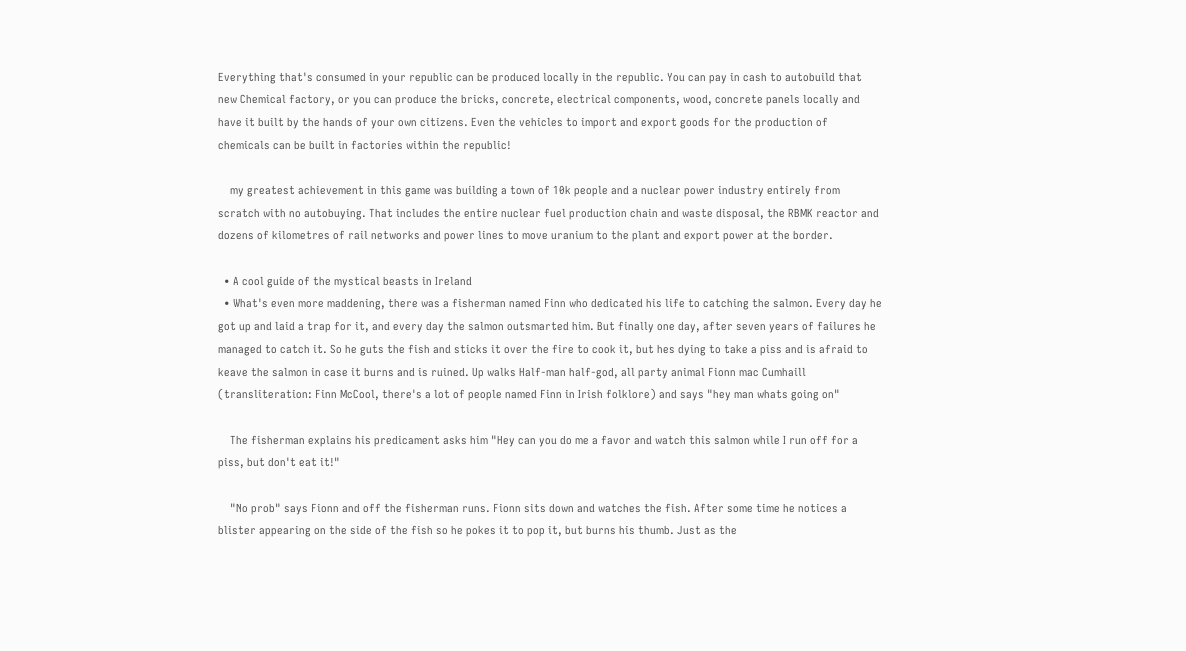Everything that's consumed in your republic can be produced locally in the republic. You can pay in cash to autobuild that new Chemical factory, or you can produce the bricks, concrete, electrical components, wood, concrete panels locally and have it built by the hands of your own citizens. Even the vehicles to import and export goods for the production of chemicals can be built in factories within the republic!

    my greatest achievement in this game was building a town of 10k people and a nuclear power industry entirely from scratch with no autobuying. That includes the entire nuclear fuel production chain and waste disposal, the RBMK reactor and dozens of kilometres of rail networks and power lines to move uranium to the plant and export power at the border.

  • A cool guide of the mystical beasts in Ireland
  • What's even more maddening, there was a fisherman named Finn who dedicated his life to catching the salmon. Every day he got up and laid a trap for it, and every day the salmon outsmarted him. But finally one day, after seven years of failures he managed to catch it. So he guts the fish and sticks it over the fire to cook it, but hes dying to take a piss and is afraid to keave the salmon in case it burns and is ruined. Up walks Half-man half-god, all party animal Fionn mac Cumhaill (transliteration: Finn McCool, there's a lot of people named Finn in Irish folklore) and says "hey man whats going on"

    The fisherman explains his predicament asks him "Hey can you do me a favor and watch this salmon while I run off for a piss, but don't eat it!"

    "No prob" says Fionn and off the fisherman runs. Fionn sits down and watches the fish. After some time he notices a blister appearing on the side of the fish so he pokes it to pop it, but burns his thumb. Just as the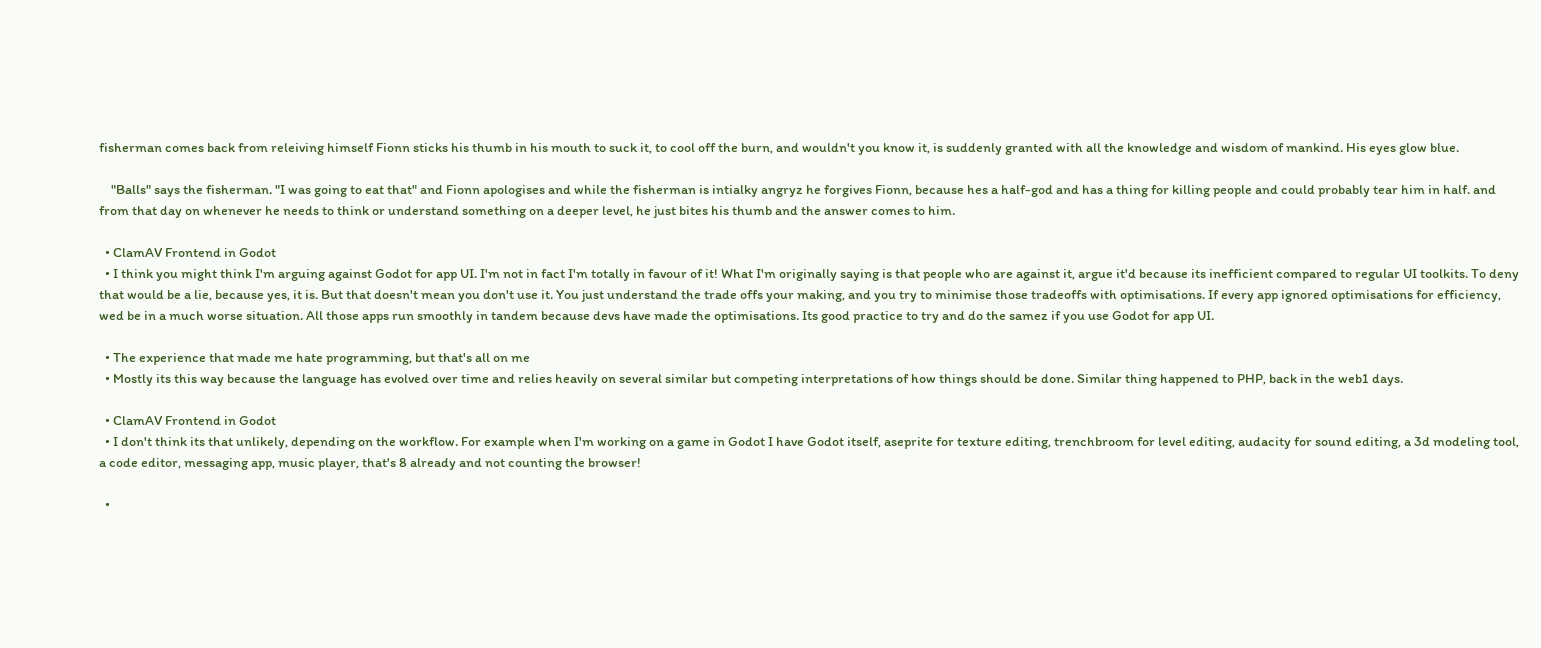fisherman comes back from releiving himself Fionn sticks his thumb in his mouth to suck it, to cool off the burn, and wouldn't you know it, is suddenly granted with all the knowledge and wisdom of mankind. His eyes glow blue.

    "Balls" says the fisherman. "I was going to eat that" and Fionn apologises and while the fisherman is intialky angryz he forgives Fionn, because hes a half-god and has a thing for killing people and could probably tear him in half. and from that day on whenever he needs to think or understand something on a deeper level, he just bites his thumb and the answer comes to him.

  • ClamAV Frontend in Godot
  • I think you might think I'm arguing against Godot for app UI. I'm not in fact I'm totally in favour of it! What I'm originally saying is that people who are against it, argue it'd because its inefficient compared to regular UI toolkits. To deny that would be a lie, because yes, it is. But that doesn't mean you don't use it. You just understand the trade offs your making, and you try to minimise those tradeoffs with optimisations. If every app ignored optimisations for efficiency, wed be in a much worse situation. All those apps run smoothly in tandem because devs have made the optimisations. Its good practice to try and do the samez if you use Godot for app UI.

  • The experience that made me hate programming, but that's all on me
  • Mostly its this way because the language has evolved over time and relies heavily on several similar but competing interpretations of how things should be done. Similar thing happened to PHP, back in the web1 days.

  • ClamAV Frontend in Godot
  • I don't think its that unlikely, depending on the workflow. For example when I'm working on a game in Godot I have Godot itself, aseprite for texture editing, trenchbroom for level editing, audacity for sound editing, a 3d modeling tool, a code editor, messaging app, music player, that's 8 already and not counting the browser!

  •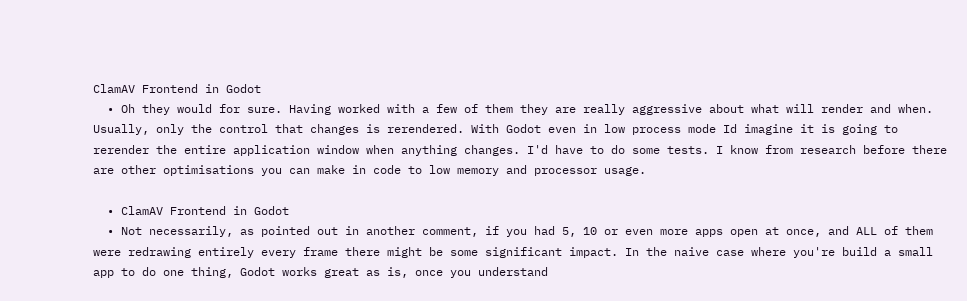ClamAV Frontend in Godot
  • Oh they would for sure. Having worked with a few of them they are really aggressive about what will render and when. Usually, only the control that changes is rerendered. With Godot even in low process mode Id imagine it is going to rerender the entire application window when anything changes. I'd have to do some tests. I know from research before there are other optimisations you can make in code to low memory and processor usage.

  • ClamAV Frontend in Godot
  • Not necessarily, as pointed out in another comment, if you had 5, 10 or even more apps open at once, and ALL of them were redrawing entirely every frame there might be some significant impact. In the naive case where you're build a small app to do one thing, Godot works great as is, once you understand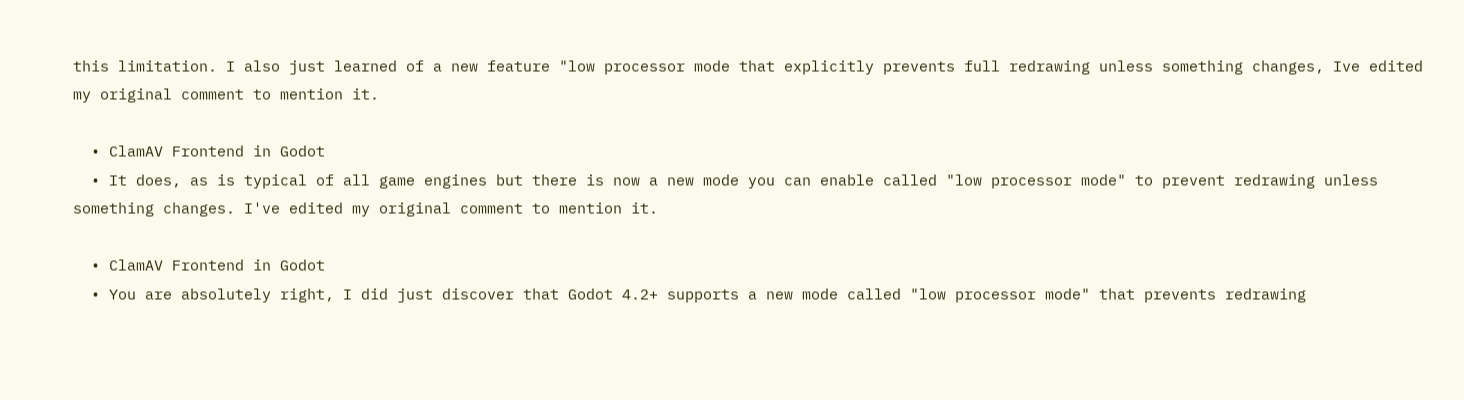this limitation. I also just learned of a new feature "low processor mode that explicitly prevents full redrawing unless something changes, Ive edited my original comment to mention it.

  • ClamAV Frontend in Godot
  • It does, as is typical of all game engines but there is now a new mode you can enable called "low processor mode" to prevent redrawing unless something changes. I've edited my original comment to mention it.

  • ClamAV Frontend in Godot
  • You are absolutely right, I did just discover that Godot 4.2+ supports a new mode called "low processor mode" that prevents redrawing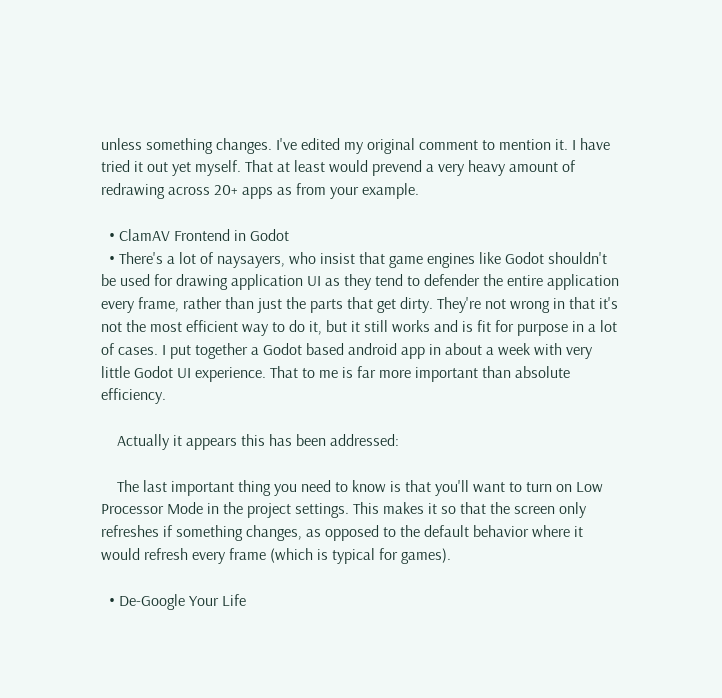unless something changes. I've edited my original comment to mention it. I have tried it out yet myself. That at least would prevend a very heavy amount of redrawing across 20+ apps as from your example.

  • ClamAV Frontend in Godot
  • There's a lot of naysayers, who insist that game engines like Godot shouldn't be used for drawing application UI as they tend to defender the entire application every frame, rather than just the parts that get dirty. They're not wrong in that it's not the most efficient way to do it, but it still works and is fit for purpose in a lot of cases. I put together a Godot based android app in about a week with very little Godot UI experience. That to me is far more important than absolute efficiency.

    Actually it appears this has been addressed:

    The last important thing you need to know is that you'll want to turn on Low Processor Mode in the project settings. This makes it so that the screen only refreshes if something changes, as opposed to the default behavior where it would refresh every frame (which is typical for games).

  • De-Google Your Life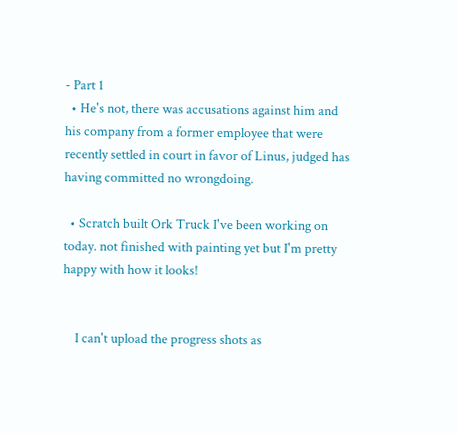- Part 1
  • He's not, there was accusations against him and his company from a former employee that were recently settled in court in favor of Linus, judged has having committed no wrongdoing.

  • Scratch built Ork Truck I've been working on today. not finished with painting yet but I'm pretty happy with how it looks!


    I can't upload the progress shots as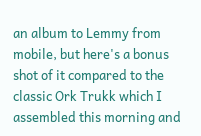an album to Lemmy from mobile, but here's a bonus shot of it compared to the classic Ork Trukk which I assembled this morning and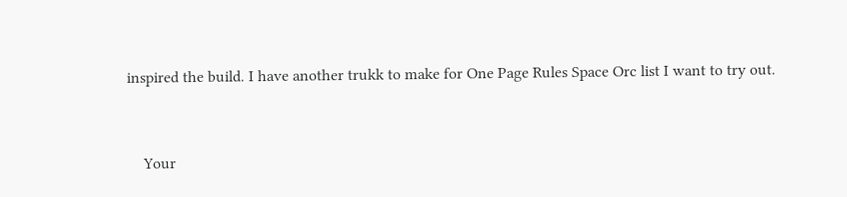inspired the build. I have another trukk to make for One Page Rules Space Orc list I want to try out.


    Your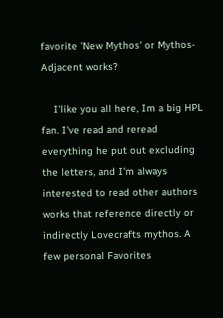favorite 'New Mythos' or Mythos-Adjacent works?

    I'like you all here, Im a big HPL fan. I've read and reread everything he put out excluding the letters, and I'm always interested to read other authors works that reference directly or indirectly Lovecrafts mythos. A few personal Favorites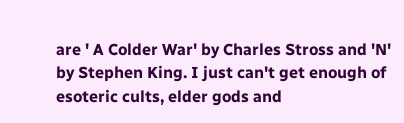are ' A Colder War' by Charles Stross and 'N' by Stephen King. I just can't get enough of esoteric cults, elder gods and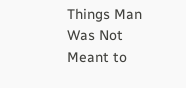Things Man Was Not Meant to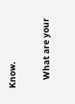Know.

    What are your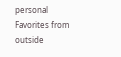personal Favorites from outside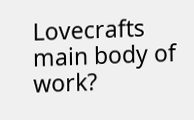Lovecrafts main body of work?